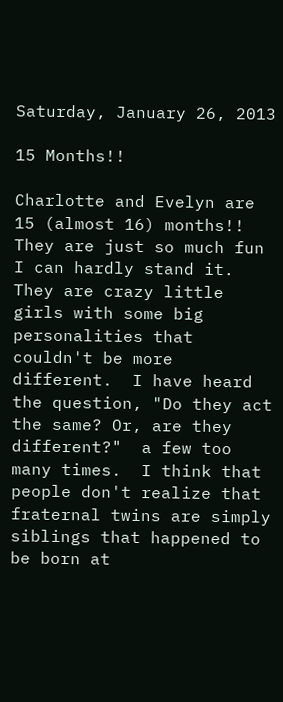Saturday, January 26, 2013

15 Months!!

Charlotte and Evelyn are 15 (almost 16) months!!  They are just so much fun I can hardly stand it.  They are crazy little girls with some big personalities that couldn't be more different.  I have heard the question, "Do they act the same? Or, are they different?"  a few too many times.  I think that people don't realize that fraternal twins are simply siblings that happened to be born at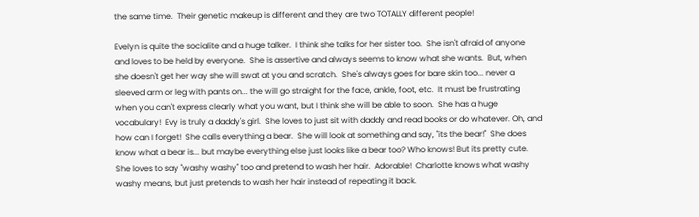the same time.  Their genetic makeup is different and they are two TOTALLY different people!

Evelyn is quite the socialite and a huge talker.  I think she talks for her sister too.  She isn't afraid of anyone and loves to be held by everyone.  She is assertive and always seems to know what she wants.  But, when she doesn't get her way she will swat at you and scratch.  She's always goes for bare skin too... never a sleeved arm or leg with pants on... the will go straight for the face, ankle, foot, etc.  It must be frustrating when you can't express clearly what you want, but I think she will be able to soon.  She has a huge vocabulary!  Evy is truly a daddy's girl.  She loves to just sit with daddy and read books or do whatever. Oh, and how can I forget!  She calls everything a bear.  She will look at something and say, "its the bear!"  She does know what a bear is... but maybe everything else just looks like a bear too? Who knows! But its pretty cute.  She loves to say "washy washy" too and pretend to wash her hair.  Adorable!  Charlotte knows what washy washy means, but just pretends to wash her hair instead of repeating it back.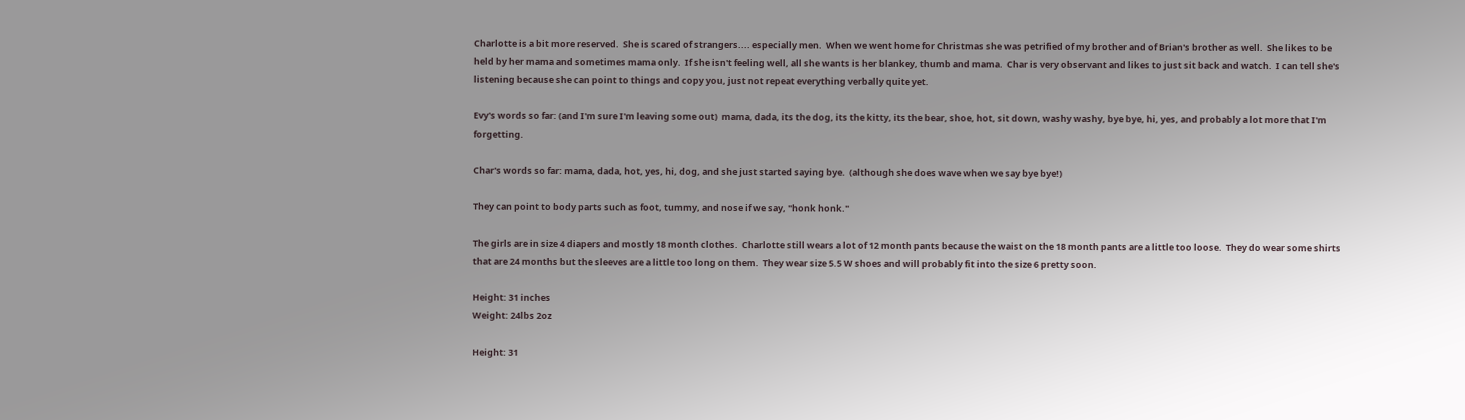Charlotte is a bit more reserved.  She is scared of strangers.... especially men.  When we went home for Christmas she was petrified of my brother and of Brian's brother as well.  She likes to be held by her mama and sometimes mama only.  If she isn't feeling well, all she wants is her blankey, thumb and mama.  Char is very observant and likes to just sit back and watch.  I can tell she's listening because she can point to things and copy you, just not repeat everything verbally quite yet.

Evy's words so far: (and I'm sure I'm leaving some out)  mama, dada, its the dog, its the kitty, its the bear, shoe, hot, sit down, washy washy, bye bye, hi, yes, and probably a lot more that I'm forgetting.

Char's words so far: mama, dada, hot, yes, hi, dog, and she just started saying bye.  (although she does wave when we say bye bye!)

They can point to body parts such as foot, tummy, and nose if we say, "honk honk."

The girls are in size 4 diapers and mostly 18 month clothes.  Charlotte still wears a lot of 12 month pants because the waist on the 18 month pants are a little too loose.  They do wear some shirts that are 24 months but the sleeves are a little too long on them.  They wear size 5.5 W shoes and will probably fit into the size 6 pretty soon.

Height: 31 inches
Weight: 24lbs 2oz

Height: 31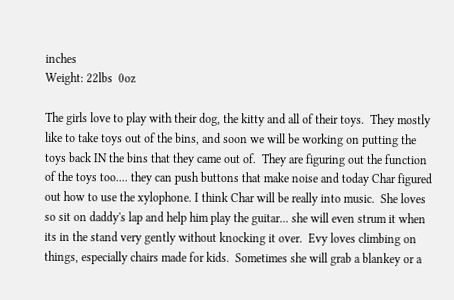inches
Weight: 22lbs  0oz

The girls love to play with their dog, the kitty and all of their toys.  They mostly like to take toys out of the bins, and soon we will be working on putting the toys back IN the bins that they came out of.  They are figuring out the function of the toys too.... they can push buttons that make noise and today Char figured out how to use the xylophone. I think Char will be really into music.  She loves so sit on daddy's lap and help him play the guitar... she will even strum it when its in the stand very gently without knocking it over.  Evy loves climbing on things, especially chairs made for kids.  Sometimes she will grab a blankey or a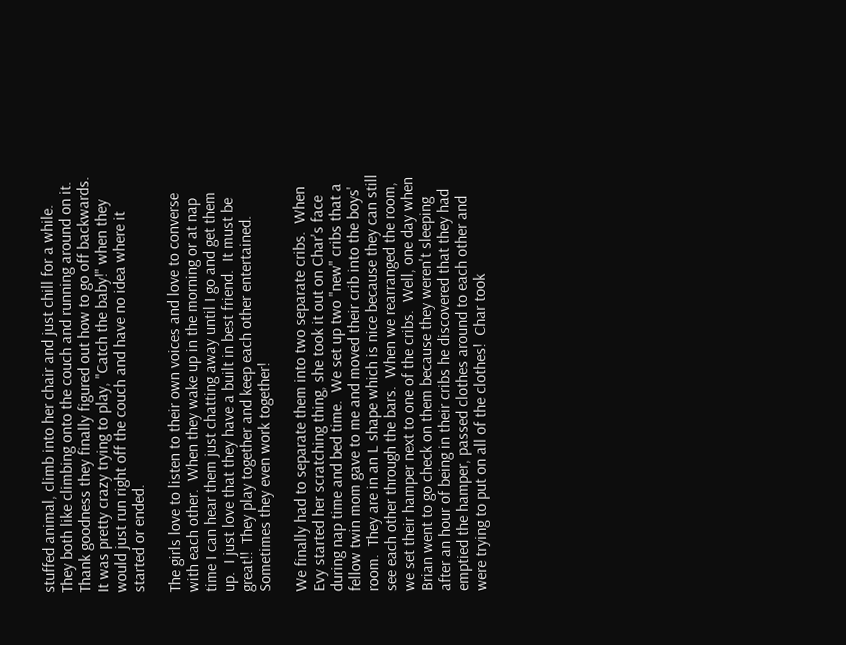stuffed animal, climb into her chair and just chill for a while.  They both like climbing onto the couch and running around on it.  Thank goodness they finally figured out how to go off backwards.  It was pretty crazy trying to play, "Catch the baby!" when they would just run right off the couch and have no idea where it started or ended.

The girls love to listen to their own voices and love to converse with each other.  When they wake up in the morning or at nap time I can hear them just chatting away until I go and get them up.  I just love that they have a built in best friend.  It must be great!!  They play together and keep each other entertained.  Sometimes they even work together!

We finally had to separate them into two separate cribs.  When Evy started her scratching thing, she took it out on Char's face during nap time and bed time.  We set up two "new" cribs that a fellow twin mom gave to me and moved their crib into the boys' room.  They are in an L shape which is nice because they can still see each other through the bars.  When we rearranged the room, we set their hamper next to one of the cribs.  Well, one day when Brian went to go check on them because they weren't sleeping after an hour of being in their cribs he discovered that they had emptied the hamper, passed clothes around to each other and were trying to put on all of the clothes!  Char took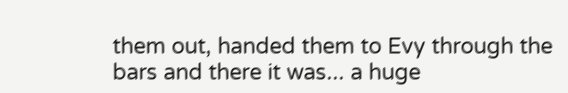them out, handed them to Evy through the bars and there it was... a huge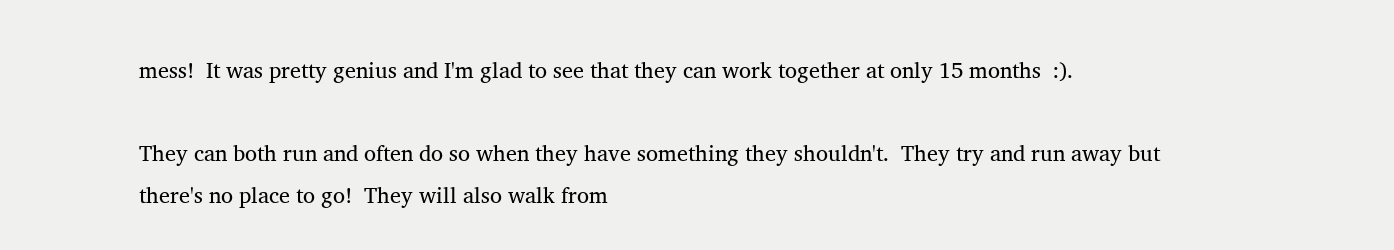mess!  It was pretty genius and I'm glad to see that they can work together at only 15 months  :).

They can both run and often do so when they have something they shouldn't.  They try and run away but there's no place to go!  They will also walk from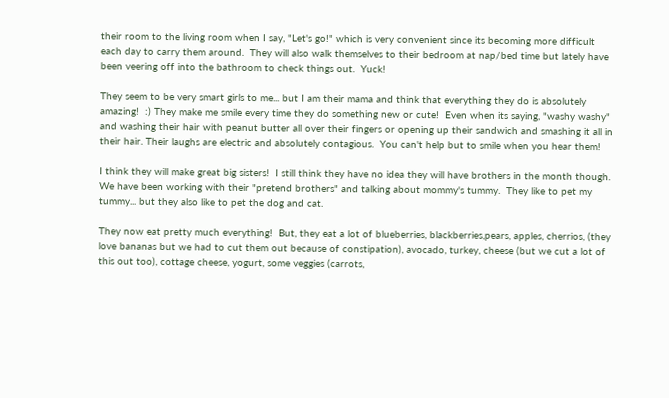their room to the living room when I say, "Let's go!" which is very convenient since its becoming more difficult each day to carry them around.  They will also walk themselves to their bedroom at nap/bed time but lately have been veering off into the bathroom to check things out.  Yuck!

They seem to be very smart girls to me... but I am their mama and think that everything they do is absolutely amazing!  :) They make me smile every time they do something new or cute!  Even when its saying, "washy washy" and washing their hair with peanut butter all over their fingers or opening up their sandwich and smashing it all in their hair. Their laughs are electric and absolutely contagious.  You can't help but to smile when you hear them!

I think they will make great big sisters!  I still think they have no idea they will have brothers in the month though.  We have been working with their "pretend brothers" and talking about mommy's tummy.  They like to pet my tummy... but they also like to pet the dog and cat.

They now eat pretty much everything!  But, they eat a lot of blueberries, blackberries,pears, apples, cherrios, (they love bananas but we had to cut them out because of constipation), avocado, turkey, cheese (but we cut a lot of this out too), cottage cheese, yogurt, some veggies (carrots,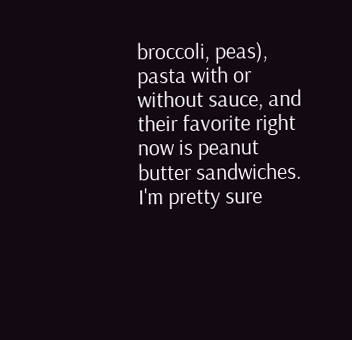broccoli, peas), pasta with or without sauce, and their favorite right now is peanut butter sandwiches.  I'm pretty sure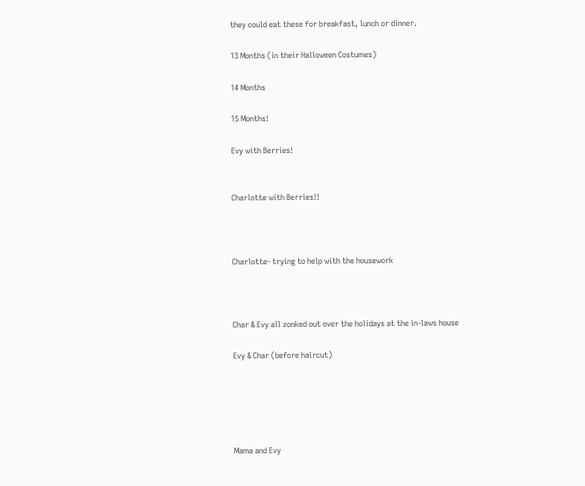they could eat these for breakfast, lunch or dinner.

13 Months (in their Halloween Costumes)

14 Months

15 Months!

Evy with Berries!


Charlotte with Berries!!



Charlotte- trying to help with the housework



Char & Evy all zonked out over the holidays at the in-laws house

Evy & Char (before haircut)





Mama and Evy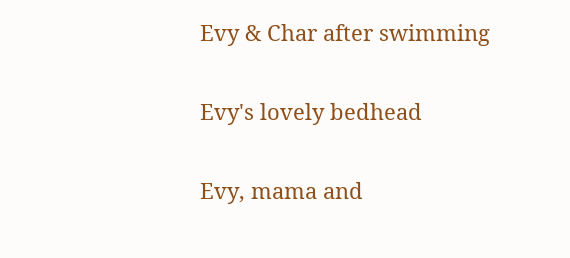Evy & Char after swimming

Evy's lovely bedhead

Evy, mama and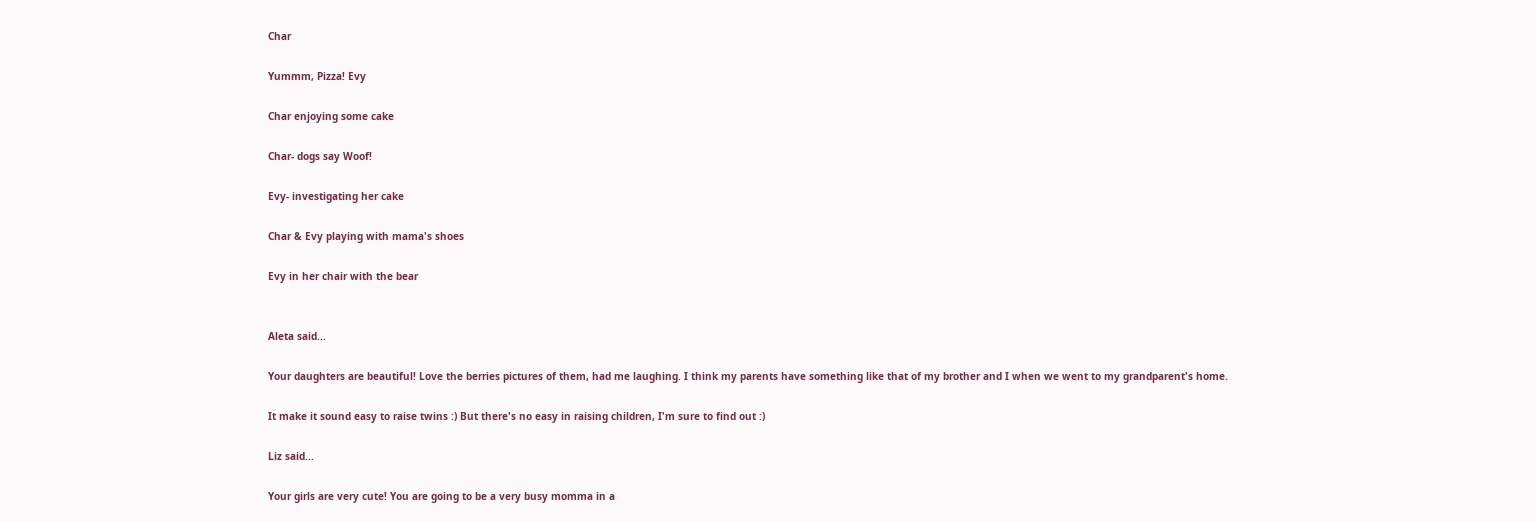Char

Yummm, Pizza! Evy

Char enjoying some cake

Char- dogs say Woof!

Evy- investigating her cake

Char & Evy playing with mama's shoes

Evy in her chair with the bear


Aleta said...

Your daughters are beautiful! Love the berries pictures of them, had me laughing. I think my parents have something like that of my brother and I when we went to my grandparent's home.

It make it sound easy to raise twins :) But there's no easy in raising children, I'm sure to find out :)

Liz said...

Your girls are very cute! You are going to be a very busy momma in a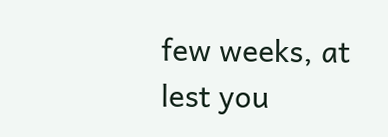few weeks, at lest you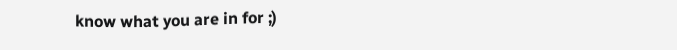know what you are in for ;)